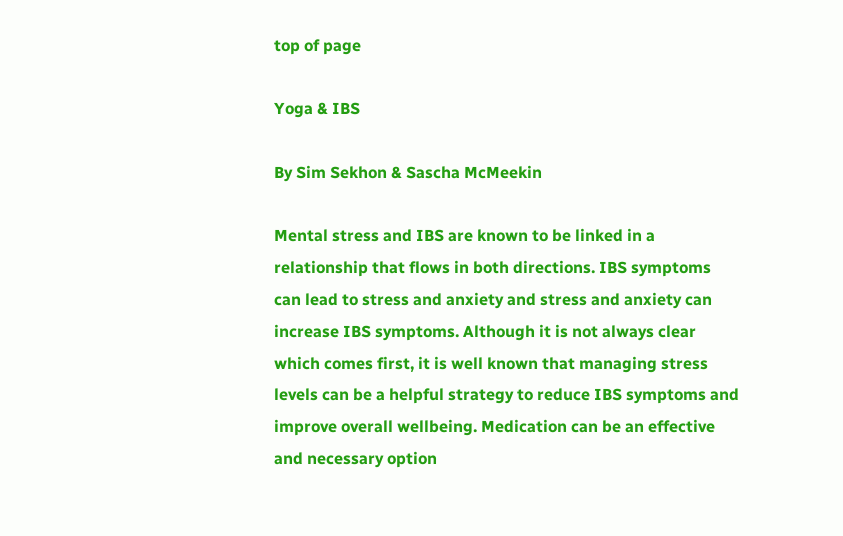top of page

Yoga & IBS

By Sim Sekhon & Sascha McMeekin

Mental stress and IBS are known to be linked in a relationship that flows in both directions. IBS symptoms can lead to stress and anxiety and stress and anxiety can increase IBS symptoms. Although it is not always clear which comes first, it is well known that managing stress levels can be a helpful strategy to reduce IBS symptoms and improve overall wellbeing. Medication can be an effective and necessary option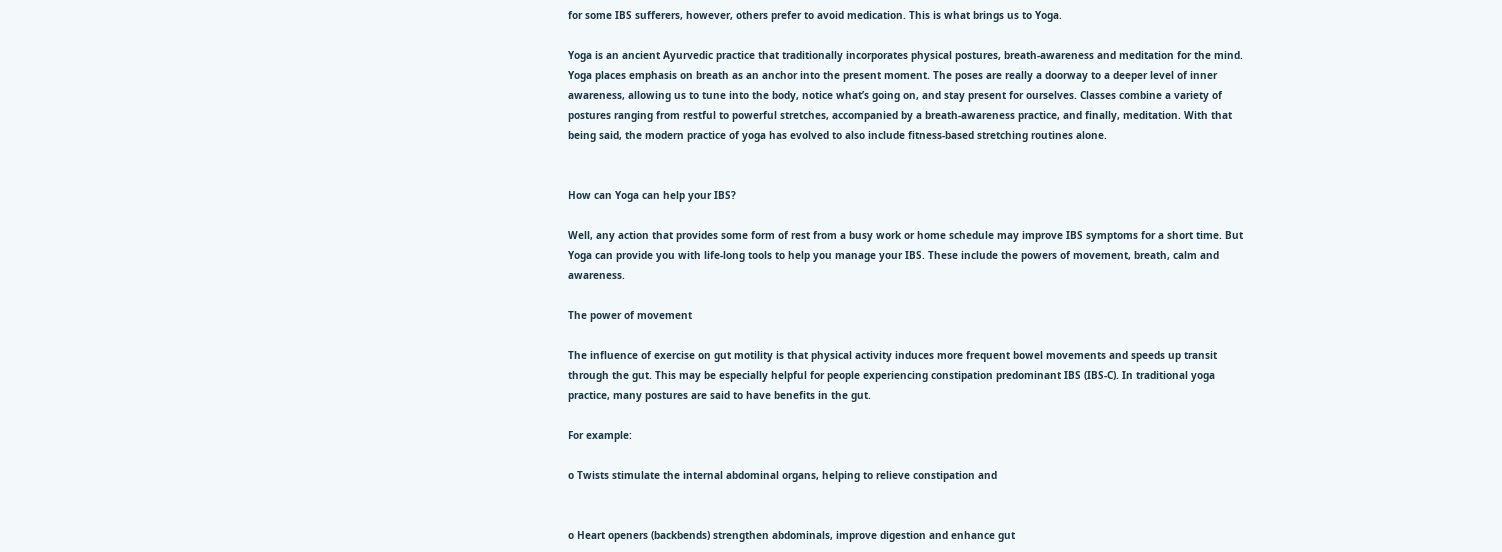for some IBS sufferers, however, others prefer to avoid medication. This is what brings us to Yoga.

Yoga is an ancient Ayurvedic practice that traditionally incorporates physical postures, breath-awareness and meditation for the mind. Yoga places emphasis on breath as an anchor into the present moment. The poses are really a doorway to a deeper level of inner awareness, allowing us to tune into the body, notice what’s going on, and stay present for ourselves. Classes combine a variety of postures ranging from restful to powerful stretches, accompanied by a breath-awareness practice, and finally, meditation. With that being said, the modern practice of yoga has evolved to also include fitness-based stretching routines alone.


How can Yoga can help your IBS?

Well, any action that provides some form of rest from a busy work or home schedule may improve IBS symptoms for a short time. But Yoga can provide you with life-long tools to help you manage your IBS. These include the powers of movement, breath, calm and awareness.

The power of movement

The influence of exercise on gut motility is that physical activity induces more frequent bowel movements and speeds up transit through the gut. This may be especially helpful for people experiencing constipation predominant IBS (IBS-C). In traditional yoga practice, many postures are said to have benefits in the gut.

For example:

o Twists stimulate the internal abdominal organs, helping to relieve constipation and


o Heart openers (backbends) strengthen abdominals, improve digestion and enhance gut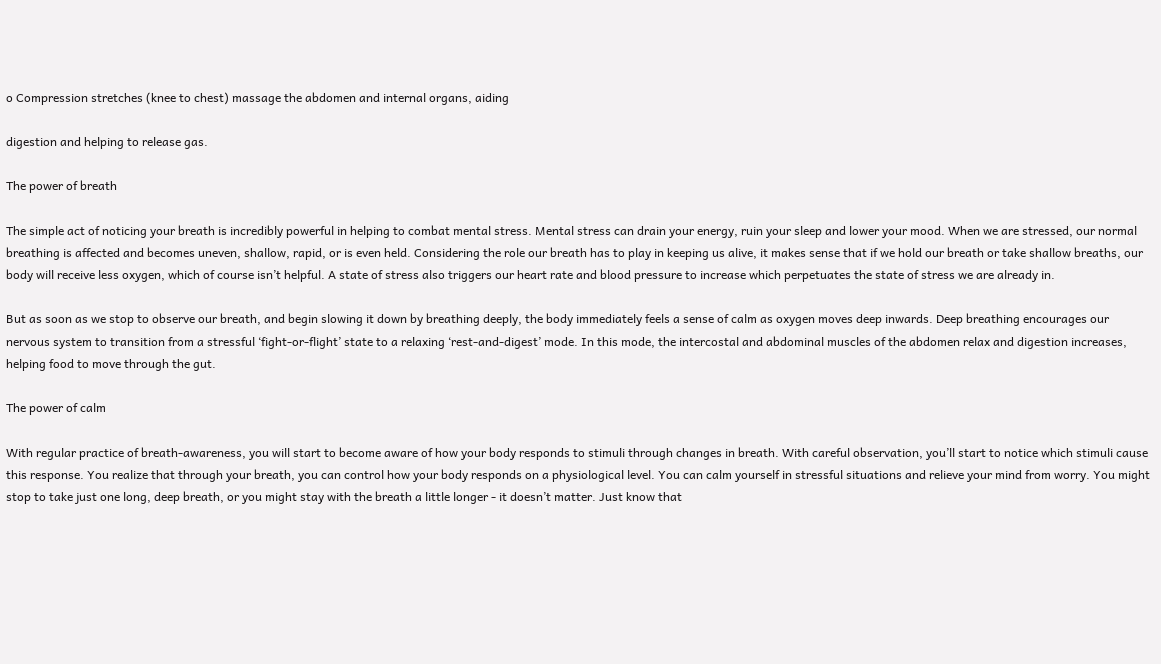o Compression stretches (knee to chest) massage the abdomen and internal organs, aiding

digestion and helping to release gas.

The power of breath

The simple act of noticing your breath is incredibly powerful in helping to combat mental stress. Mental stress can drain your energy, ruin your sleep and lower your mood. When we are stressed, our normal breathing is affected and becomes uneven, shallow, rapid, or is even held. Considering the role our breath has to play in keeping us alive, it makes sense that if we hold our breath or take shallow breaths, our body will receive less oxygen, which of course isn’t helpful. A state of stress also triggers our heart rate and blood pressure to increase which perpetuates the state of stress we are already in.

But as soon as we stop to observe our breath, and begin slowing it down by breathing deeply, the body immediately feels a sense of calm as oxygen moves deep inwards. Deep breathing encourages our nervous system to transition from a stressful ‘fight-or-flight’ state to a relaxing ‘rest-and-digest’ mode. In this mode, the intercostal and abdominal muscles of the abdomen relax and digestion increases, helping food to move through the gut.

The power of calm

With regular practice of breath-awareness, you will start to become aware of how your body responds to stimuli through changes in breath. With careful observation, you’ll start to notice which stimuli cause this response. You realize that through your breath, you can control how your body responds on a physiological level. You can calm yourself in stressful situations and relieve your mind from worry. You might stop to take just one long, deep breath, or you might stay with the breath a little longer - it doesn’t matter. Just know that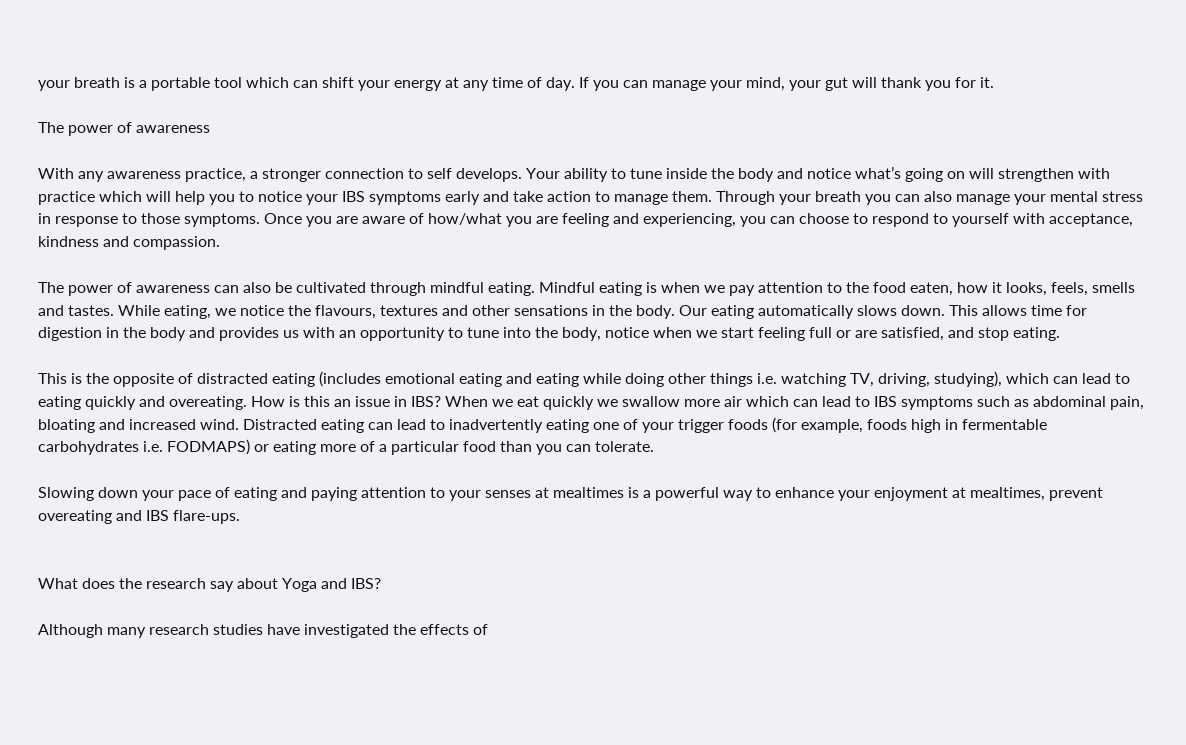your breath is a portable tool which can shift your energy at any time of day. If you can manage your mind, your gut will thank you for it.

The power of awareness

With any awareness practice, a stronger connection to self develops. Your ability to tune inside the body and notice what’s going on will strengthen with practice which will help you to notice your IBS symptoms early and take action to manage them. Through your breath you can also manage your mental stress in response to those symptoms. Once you are aware of how/what you are feeling and experiencing, you can choose to respond to yourself with acceptance, kindness and compassion.

The power of awareness can also be cultivated through mindful eating. Mindful eating is when we pay attention to the food eaten, how it looks, feels, smells and tastes. While eating, we notice the flavours, textures and other sensations in the body. Our eating automatically slows down. This allows time for digestion in the body and provides us with an opportunity to tune into the body, notice when we start feeling full or are satisfied, and stop eating.

This is the opposite of distracted eating (includes emotional eating and eating while doing other things i.e. watching TV, driving, studying), which can lead to eating quickly and overeating. How is this an issue in IBS? When we eat quickly we swallow more air which can lead to IBS symptoms such as abdominal pain, bloating and increased wind. Distracted eating can lead to inadvertently eating one of your trigger foods (for example, foods high in fermentable carbohydrates i.e. FODMAPS) or eating more of a particular food than you can tolerate.

Slowing down your pace of eating and paying attention to your senses at mealtimes is a powerful way to enhance your enjoyment at mealtimes, prevent overeating and IBS flare-ups.


What does the research say about Yoga and IBS?

Although many research studies have investigated the effects of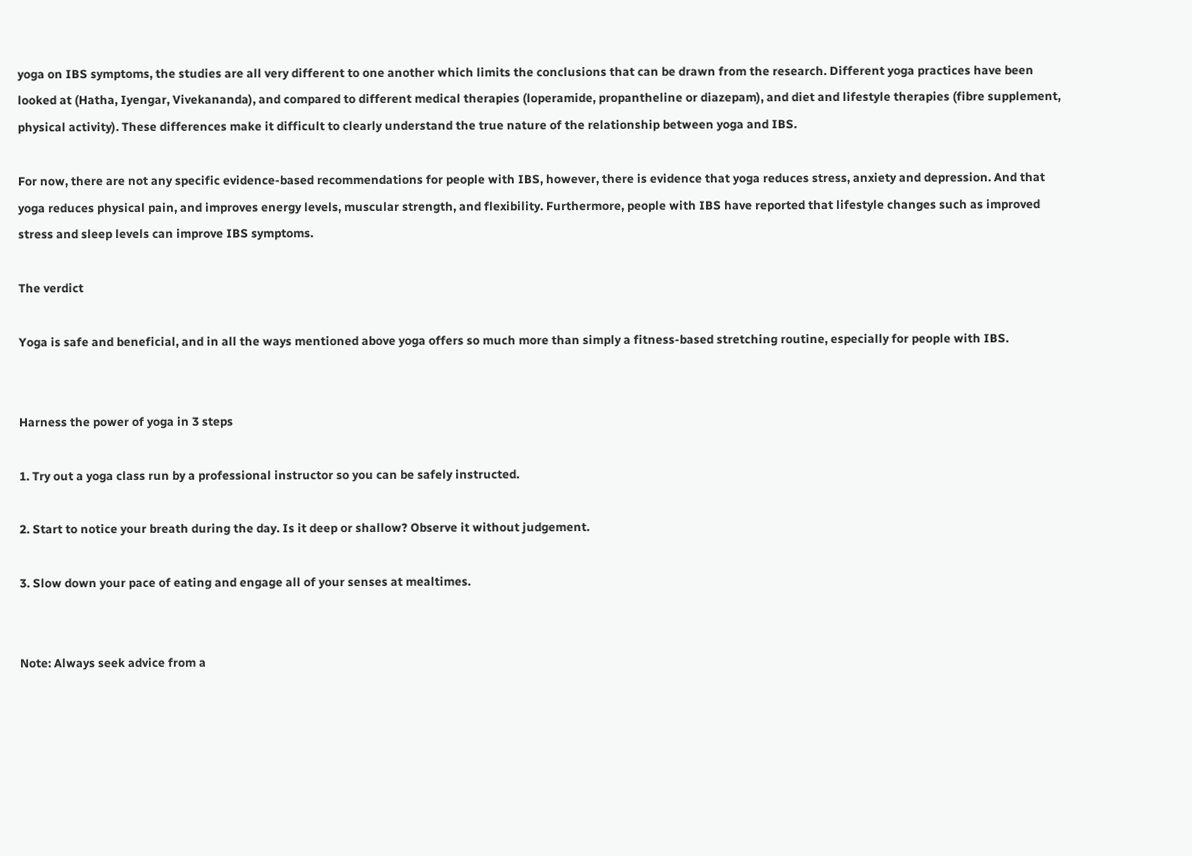yoga on IBS symptoms, the studies are all very different to one another which limits the conclusions that can be drawn from the research. Different yoga practices have been looked at (Hatha, Iyengar, Vivekananda), and compared to different medical therapies (loperamide, propantheline or diazepam), and diet and lifestyle therapies (fibre supplement, physical activity). These differences make it difficult to clearly understand the true nature of the relationship between yoga and IBS.

For now, there are not any specific evidence-based recommendations for people with IBS, however, there is evidence that yoga reduces stress, anxiety and depression. And that yoga reduces physical pain, and improves energy levels, muscular strength, and flexibility. Furthermore, people with IBS have reported that lifestyle changes such as improved stress and sleep levels can improve IBS symptoms.

The verdict

Yoga is safe and beneficial, and in all the ways mentioned above yoga offers so much more than simply a fitness-based stretching routine, especially for people with IBS.


Harness the power of yoga in 3 steps

1. Try out a yoga class run by a professional instructor so you can be safely instructed.

2. Start to notice your breath during the day. Is it deep or shallow? Observe it without judgement.

3. Slow down your pace of eating and engage all of your senses at mealtimes.


Note: Always seek advice from a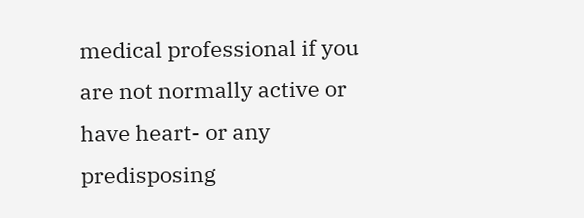medical professional if you are not normally active or have heart- or any predisposing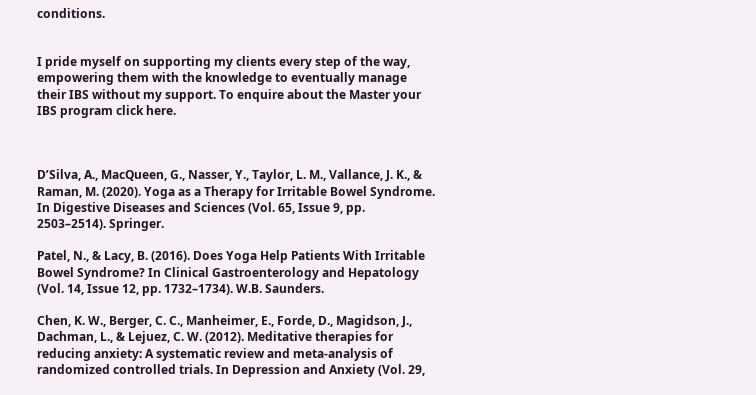conditions.


I pride myself on supporting my clients every step of the way, empowering them with the knowledge to eventually manage their IBS without my support. To enquire about the Master your IBS program click here.



D’Silva, A., MacQueen, G., Nasser, Y., Taylor, L. M., Vallance, J. K., & Raman, M. (2020). Yoga as a Therapy for Irritable Bowel Syndrome. In Digestive Diseases and Sciences (Vol. 65, Issue 9, pp. 2503–2514). Springer.

Patel, N., & Lacy, B. (2016). Does Yoga Help Patients With Irritable Bowel Syndrome? In Clinical Gastroenterology and Hepatology (Vol. 14, Issue 12, pp. 1732–1734). W.B. Saunders.

Chen, K. W., Berger, C. C., Manheimer, E., Forde, D., Magidson, J., Dachman, L., & Lejuez, C. W. (2012). Meditative therapies for reducing anxiety: A systematic review and meta-analysis of randomized controlled trials. In Depression and Anxiety (Vol. 29,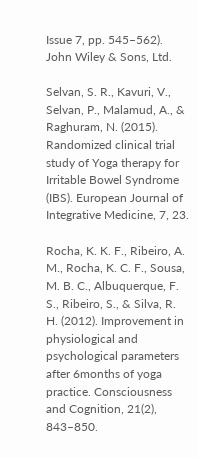Issue 7, pp. 545–562). John Wiley & Sons, Ltd.

Selvan, S. R., Kavuri, V., Selvan, P., Malamud, A., & Raghuram, N. (2015). Randomized clinical trial study of Yoga therapy for Irritable Bowel Syndrome (IBS). European Journal of Integrative Medicine, 7, 23.

Rocha, K. K. F., Ribeiro, A. M., Rocha, K. C. F., Sousa, M. B. C., Albuquerque, F. S., Ribeiro, S., & Silva, R. H. (2012). Improvement in physiological and psychological parameters after 6months of yoga practice. Consciousness and Cognition, 21(2), 843–850.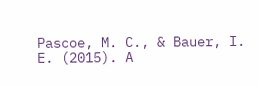Pascoe, M. C., & Bauer, I. E. (2015). A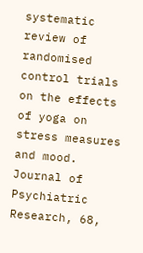systematic review of randomised control trials on the effects of yoga on stress measures and mood. Journal of Psychiatric Research, 68,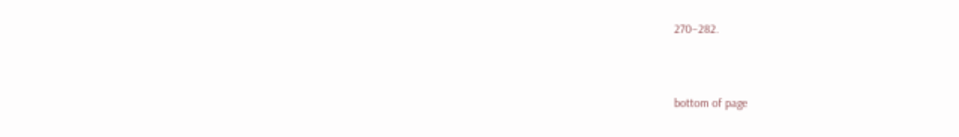270–282.


bottom of page